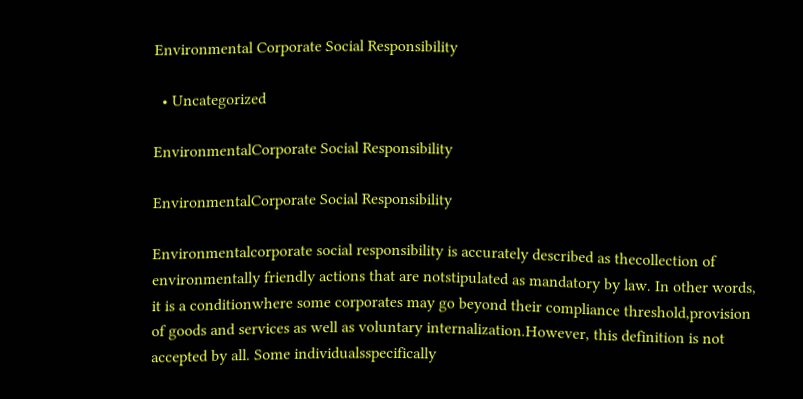Environmental Corporate Social Responsibility

  • Uncategorized

EnvironmentalCorporate Social Responsibility

EnvironmentalCorporate Social Responsibility

Environmentalcorporate social responsibility is accurately described as thecollection of environmentally friendly actions that are notstipulated as mandatory by law. In other words, it is a conditionwhere some corporates may go beyond their compliance threshold,provision of goods and services as well as voluntary internalization.However, this definition is not accepted by all. Some individualsspecifically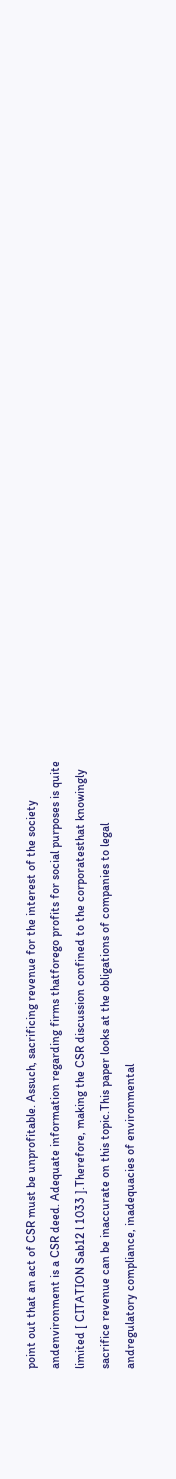point out that an act of CSR must be unprofitable. Assuch, sacrificing revenue for the interest of the society andenvironment is a CSR deed. Adequate information regarding firms thatforego profits for social purposes is quite limited [ CITATION Sab12 l 1033 ].Therefore, making the CSR discussion confined to the corporatesthat knowingly sacrifice revenue can be inaccurate on this topic.This paper looks at the obligations of companies to legal andregulatory compliance, inadequacies of environmental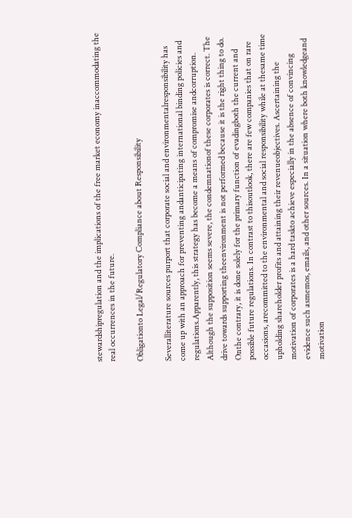stewardshipregulation and the implications of the free market economy inaccommodating the real occurrences in the future.

Obligationto Legal/Regulatory Compliance about Responsibility

Severalliterature sources purport that corporate social and environmentalresponsibility has come up with an approach for preventing andanticipating international binding policies and regulations.Apparently, this strategy has become a means of compromise andcorruption. Although the supposition seems severe, the condemnationof these corporates is correct. The drive towards supporting theenvironment is not performed because it is the right thing to do. Onthe contrary, it is done solely for the primary function of evadingboth the current and possible future regulations. In contrast to thisoutlook, there are few companies that on rare occasions, arecommitted to the environmental and social responsibility while at thesame time upholding shareholder profits and attaining their revenueobjectives. Ascertaining the motivation of corporates is a hard taskto achieve especially in the absence of convincing evidence such asmemos, emails, and other sources. In a situation where both knowledgeand motivation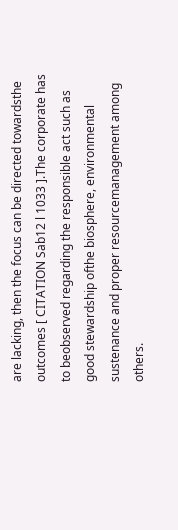are lacking, then the focus can be directed towardsthe outcomes [ CITATION Sab12 l 1033 ].The corporate has to beobserved regarding the responsible act such as good stewardship ofthe biosphere, environmental sustenance and proper resourcemanagement among others.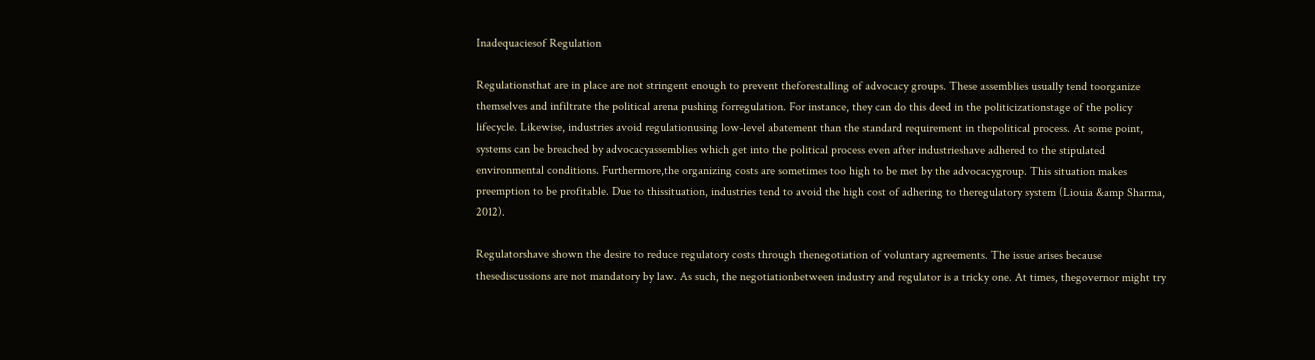Inadequaciesof Regulation

Regulationsthat are in place are not stringent enough to prevent theforestalling of advocacy groups. These assemblies usually tend toorganize themselves and infiltrate the political arena pushing forregulation. For instance, they can do this deed in the politicizationstage of the policy lifecycle. Likewise, industries avoid regulationusing low-level abatement than the standard requirement in thepolitical process. At some point, systems can be breached by advocacyassemblies which get into the political process even after industrieshave adhered to the stipulated environmental conditions. Furthermore,the organizing costs are sometimes too high to be met by the advocacygroup. This situation makes preemption to be profitable. Due to thissituation, industries tend to avoid the high cost of adhering to theregulatory system (Liouia &amp Sharma, 2012).

Regulatorshave shown the desire to reduce regulatory costs through thenegotiation of voluntary agreements. The issue arises because thesediscussions are not mandatory by law. As such, the negotiationbetween industry and regulator is a tricky one. At times, thegovernor might try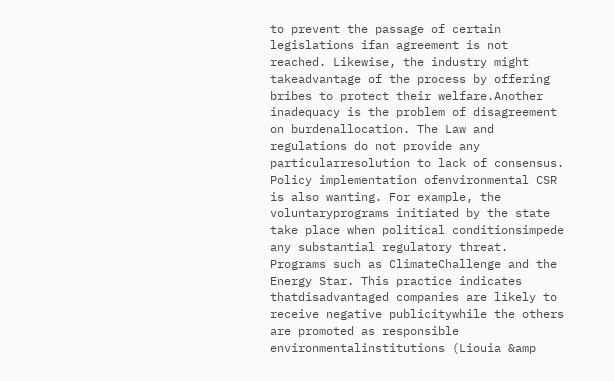to prevent the passage of certain legislations ifan agreement is not reached. Likewise, the industry might takeadvantage of the process by offering bribes to protect their welfare.Another inadequacy is the problem of disagreement on burdenallocation. The Law and regulations do not provide any particularresolution to lack of consensus. Policy implementation ofenvironmental CSR is also wanting. For example, the voluntaryprograms initiated by the state take place when political conditionsimpede any substantial regulatory threat. Programs such as ClimateChallenge and the Energy Star. This practice indicates thatdisadvantaged companies are likely to receive negative publicitywhile the others are promoted as responsible environmentalinstitutions (Liouia &amp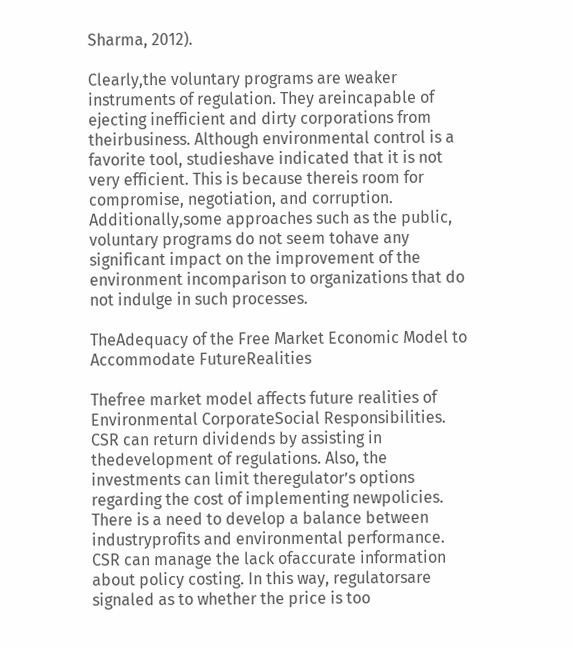Sharma, 2012).

Clearly,the voluntary programs are weaker instruments of regulation. They areincapable of ejecting inefficient and dirty corporations from theirbusiness. Although environmental control is a favorite tool, studieshave indicated that it is not very efficient. This is because thereis room for compromise, negotiation, and corruption. Additionally,some approaches such as the public, voluntary programs do not seem tohave any significant impact on the improvement of the environment incomparison to organizations that do not indulge in such processes.

TheAdequacy of the Free Market Economic Model to Accommodate FutureRealities

Thefree market model affects future realities of Environmental CorporateSocial Responsibilities. CSR can return dividends by assisting in thedevelopment of regulations. Also, the investments can limit theregulator’s options regarding the cost of implementing newpolicies. There is a need to develop a balance between industryprofits and environmental performance. CSR can manage the lack ofaccurate information about policy costing. In this way, regulatorsare signaled as to whether the price is too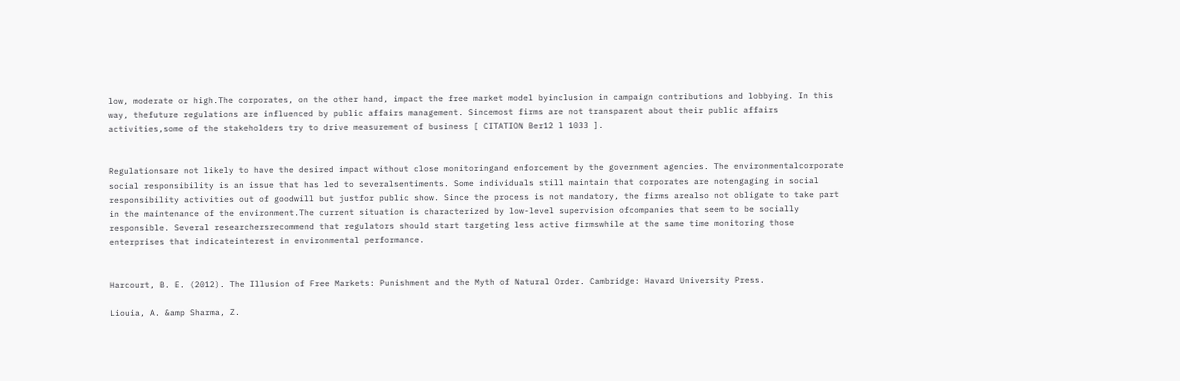low, moderate or high.The corporates, on the other hand, impact the free market model byinclusion in campaign contributions and lobbying. In this way, thefuture regulations are influenced by public affairs management. Sincemost firms are not transparent about their public affairs activities,some of the stakeholders try to drive measurement of business [ CITATION Ber12 l 1033 ].


Regulationsare not likely to have the desired impact without close monitoringand enforcement by the government agencies. The environmentalcorporate social responsibility is an issue that has led to severalsentiments. Some individuals still maintain that corporates are notengaging in social responsibility activities out of goodwill but justfor public show. Since the process is not mandatory, the firms arealso not obligate to take part in the maintenance of the environment.The current situation is characterized by low-level supervision ofcompanies that seem to be socially responsible. Several researchersrecommend that regulators should start targeting less active firmswhile at the same time monitoring those enterprises that indicateinterest in environmental performance.


Harcourt, B. E. (2012). The Illusion of Free Markets: Punishment and the Myth of Natural Order. Cambridge: Havard University Press.

Liouia, A. &amp Sharma, Z.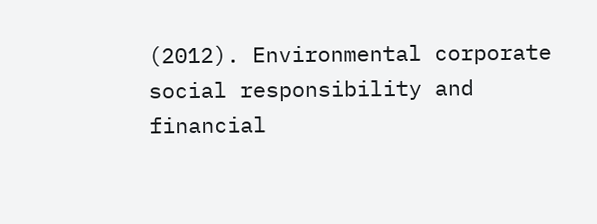(2012). Environmental corporate social responsibility and financial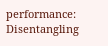performance: Disentangling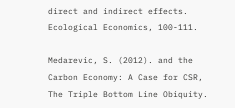direct and indirect effects. Ecological Economics, 100-111.

Medarevic, S. (2012). and the Carbon Economy: A Case for CSR, The Triple Bottom Line Obiquity.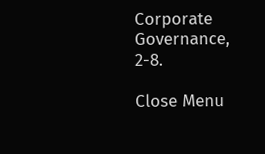Corporate Governance, 2-8.

Close Menu